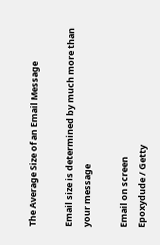The Average Size of an Email Message

Email size is determined by much more than your message

Email on screen
Epoxydude / Getty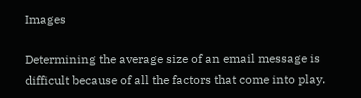Images

Determining the average size of an email message is difficult because of all the factors that come into play.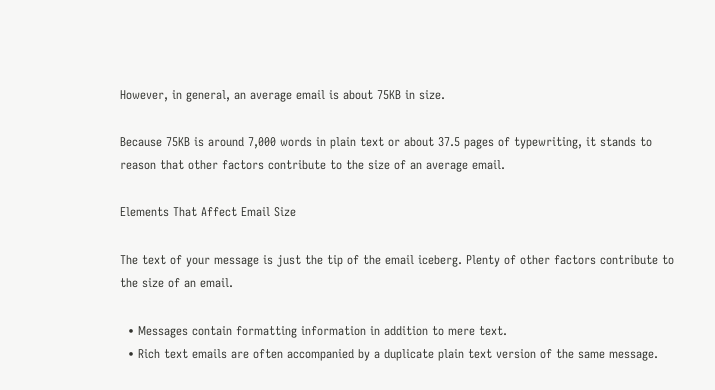However, in general, an average email is about 75KB in size.

Because 75KB is around 7,000 words in plain text or about 37.5 pages of typewriting, it stands to reason that other factors contribute to the size of an average email.

Elements That Affect Email Size

The text of your message is just the tip of the email iceberg. Plenty of other factors contribute to the size of an email.

  • Messages contain formatting information in addition to mere text.
  • Rich text emails are often accompanied by a duplicate plain text version of the same message.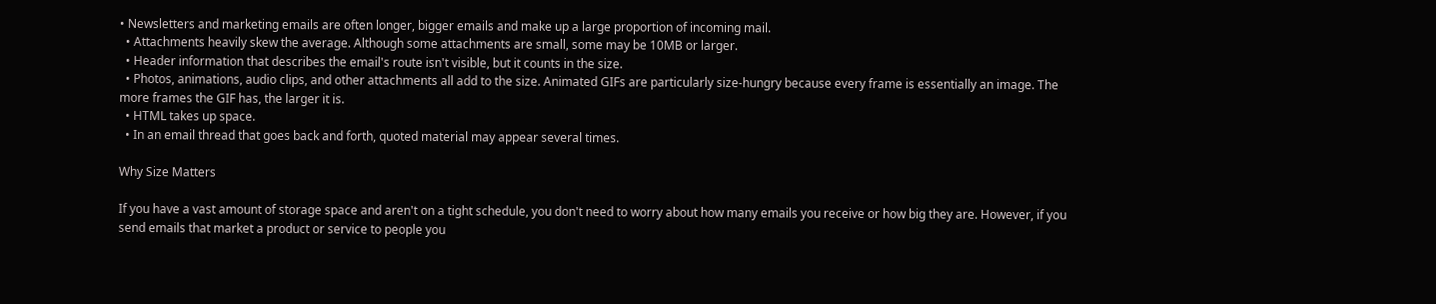• Newsletters and marketing emails are often longer, bigger emails and make up a large proportion of incoming mail.
  • Attachments heavily skew the average. Although some attachments are small, some may be 10MB or larger.
  • Header information that describes the email's route isn't visible, but it counts in the size.
  • Photos, animations, audio clips, and other attachments all add to the size. Animated GIFs are particularly size-hungry because every frame is essentially an image. The more frames the GIF has, the larger it is.
  • HTML takes up space.
  • In an email thread that goes back and forth, quoted material may appear several times.

Why Size Matters

If you have a vast amount of storage space and aren't on a tight schedule, you don't need to worry about how many emails you receive or how big they are. However, if you send emails that market a product or service to people you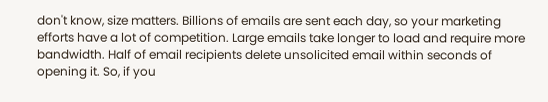don't know, size matters. Billions of emails are sent each day, so your marketing efforts have a lot of competition. Large emails take longer to load and require more bandwidth. Half of email recipients delete unsolicited email within seconds of opening it. So, if you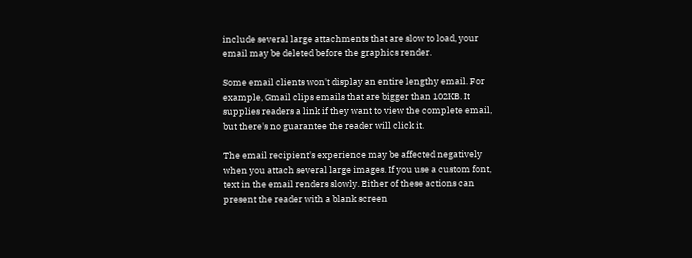include several large attachments that are slow to load, your email may be deleted before the graphics render.

Some email clients won't display an entire lengthy email. For example, Gmail clips emails that are bigger than 102KB. It supplies readers a link if they want to view the complete email, but there's no guarantee the reader will click it.

The email recipient's experience may be affected negatively when you attach several large images. If you use a custom font, text in the email renders slowly. Either of these actions can present the reader with a blank screen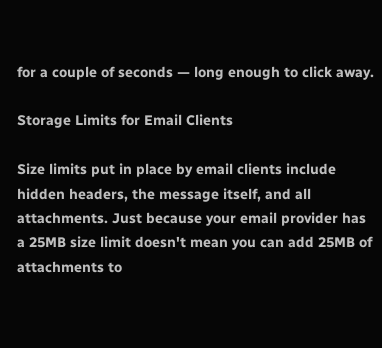for a couple of seconds — long enough to click away.

Storage Limits for Email Clients

Size limits put in place by email clients include hidden headers, the message itself, and all attachments. Just because your email provider has a 25MB size limit doesn't mean you can add 25MB of attachments to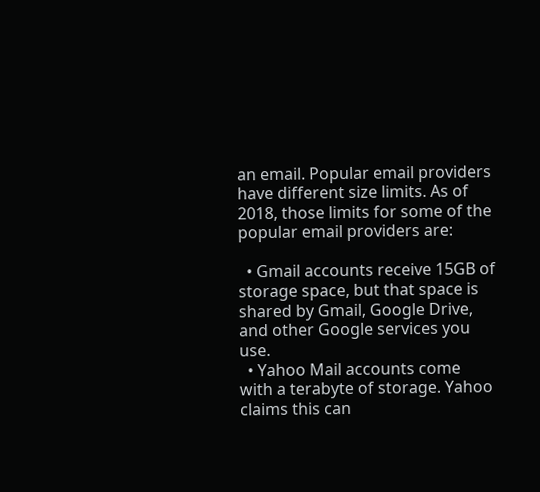an email. Popular email providers have different size limits. As of 2018, those limits for some of the popular email providers are:

  • Gmail accounts receive 15GB of storage space, but that space is shared by Gmail, Google Drive, and other Google services you use.
  • Yahoo Mail accounts come with a terabyte of storage. Yahoo claims this can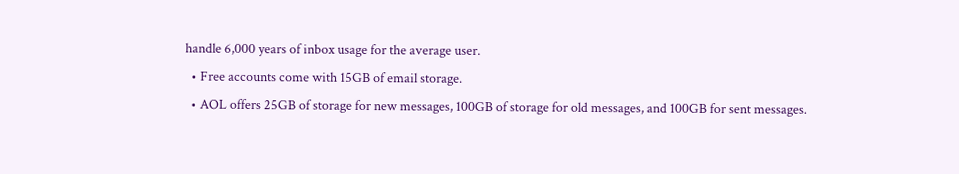handle 6,000 years of inbox usage for the average user.
  • Free accounts come with 15GB of email storage.
  • AOL offers 25GB of storage for new messages, 100GB of storage for old messages, and 100GB for sent messages.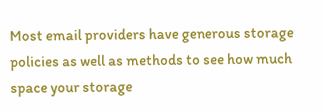Most email providers have generous storage policies as well as methods to see how much space your storage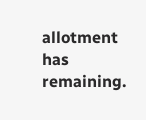allotment has remaining.